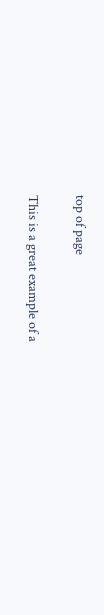top of page

This is a great example of a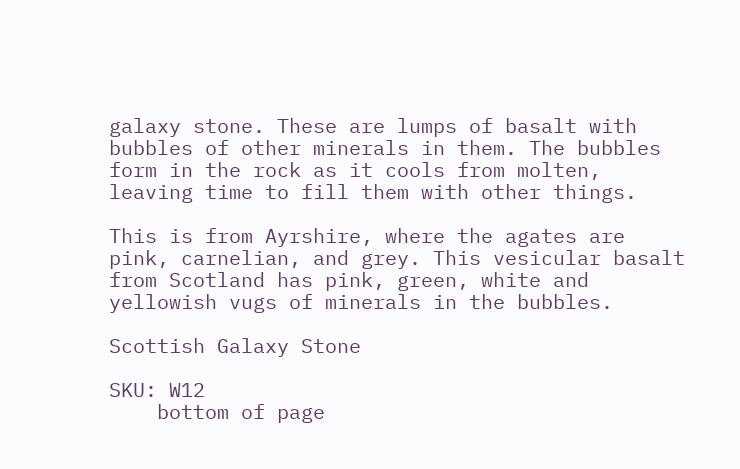galaxy stone. These are lumps of basalt with bubbles of other minerals in them. The bubbles form in the rock as it cools from molten, leaving time to fill them with other things.

This is from Ayrshire, where the agates are pink, carnelian, and grey. This vesicular basalt from Scotland has pink, green, white and yellowish vugs of minerals in the bubbles.

Scottish Galaxy Stone

SKU: W12
    bottom of page